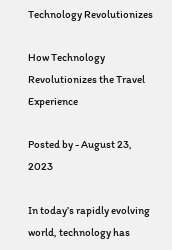Technology Revolutionizes

How Technology Revolutionizes the Travel Experience

Posted by - August 23, 2023

In today’s rapidly evolving world, technology has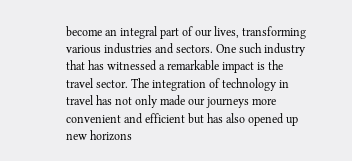become an integral part of our lives, transforming various industries and sectors. One such industry that has witnessed a remarkable impact is the travel sector. The integration of technology in travel has not only made our journeys more convenient and efficient but has also opened up new horizons